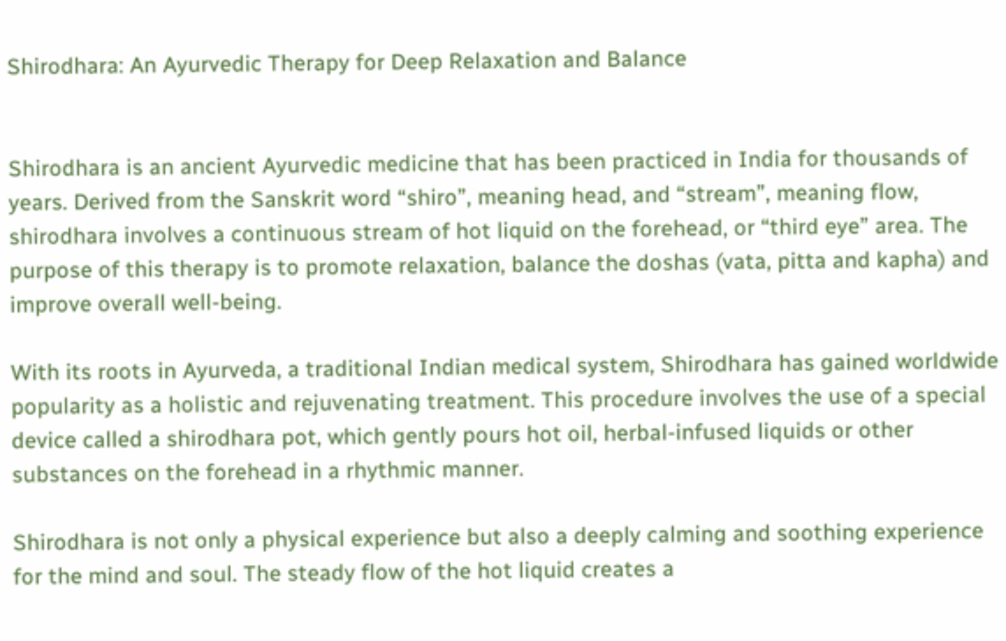Shirodhara: An Ayurvedic Therapy for Deep Relaxation and Balance


Shirodhara is an ancient Ayurvedic medicine that has been practiced in India for thousands of years. Derived from the Sanskrit word “shiro”, meaning head, and “stream”, meaning flow, shirodhara involves a continuous stream of hot liquid on the forehead, or “third eye” area. The purpose of this therapy is to promote relaxation, balance the doshas (vata, pitta and kapha) and improve overall well-being.

With its roots in Ayurveda, a traditional Indian medical system, Shirodhara has gained worldwide popularity as a holistic and rejuvenating treatment. This procedure involves the use of a special device called a shirodhara pot, which gently pours hot oil, herbal-infused liquids or other substances on the forehead in a rhythmic manner.

Shirodhara is not only a physical experience but also a deeply calming and soothing experience for the mind and soul. The steady flow of the hot liquid creates a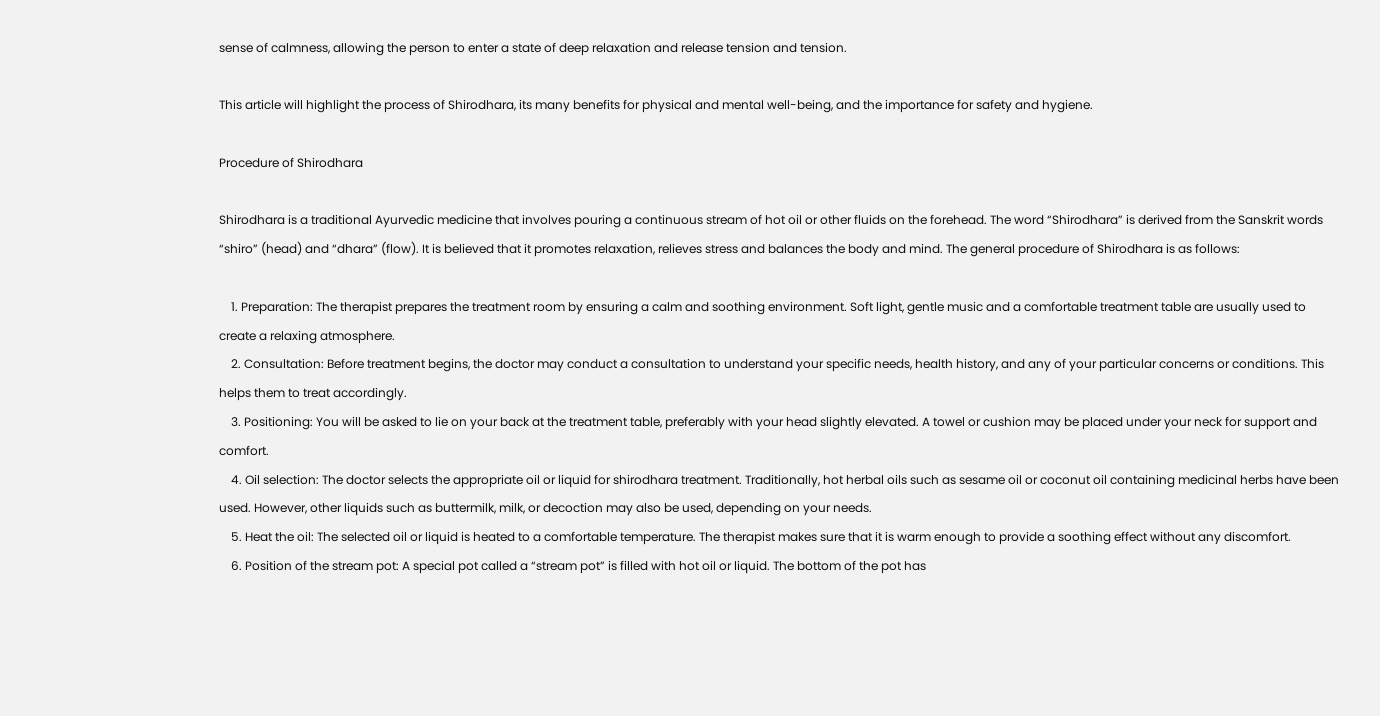sense of calmness, allowing the person to enter a state of deep relaxation and release tension and tension.

This article will highlight the process of Shirodhara, its many benefits for physical and mental well-being, and the importance for safety and hygiene.

Procedure of Shirodhara

Shirodhara is a traditional Ayurvedic medicine that involves pouring a continuous stream of hot oil or other fluids on the forehead. The word “Shirodhara” is derived from the Sanskrit words “shiro” (head) and “dhara” (flow). It is believed that it promotes relaxation, relieves stress and balances the body and mind. The general procedure of Shirodhara is as follows:

    1. Preparation: The therapist prepares the treatment room by ensuring a calm and soothing environment. Soft light, gentle music and a comfortable treatment table are usually used to create a relaxing atmosphere.
    2. Consultation: Before treatment begins, the doctor may conduct a consultation to understand your specific needs, health history, and any of your particular concerns or conditions. This helps them to treat accordingly.
    3. Positioning: You will be asked to lie on your back at the treatment table, preferably with your head slightly elevated. A towel or cushion may be placed under your neck for support and comfort.
    4. Oil selection: The doctor selects the appropriate oil or liquid for shirodhara treatment. Traditionally, hot herbal oils such as sesame oil or coconut oil containing medicinal herbs have been used. However, other liquids such as buttermilk, milk, or decoction may also be used, depending on your needs.
    5. Heat the oil: The selected oil or liquid is heated to a comfortable temperature. The therapist makes sure that it is warm enough to provide a soothing effect without any discomfort.
    6. Position of the stream pot: A special pot called a “stream pot” is filled with hot oil or liquid. The bottom of the pot has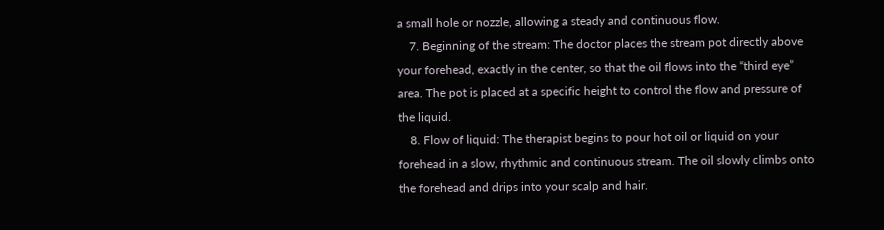a small hole or nozzle, allowing a steady and continuous flow.
    7. Beginning of the stream: The doctor places the stream pot directly above your forehead, exactly in the center, so that the oil flows into the “third eye” area. The pot is placed at a specific height to control the flow and pressure of the liquid.
    8. Flow of liquid: The therapist begins to pour hot oil or liquid on your forehead in a slow, rhythmic and continuous stream. The oil slowly climbs onto the forehead and drips into your scalp and hair.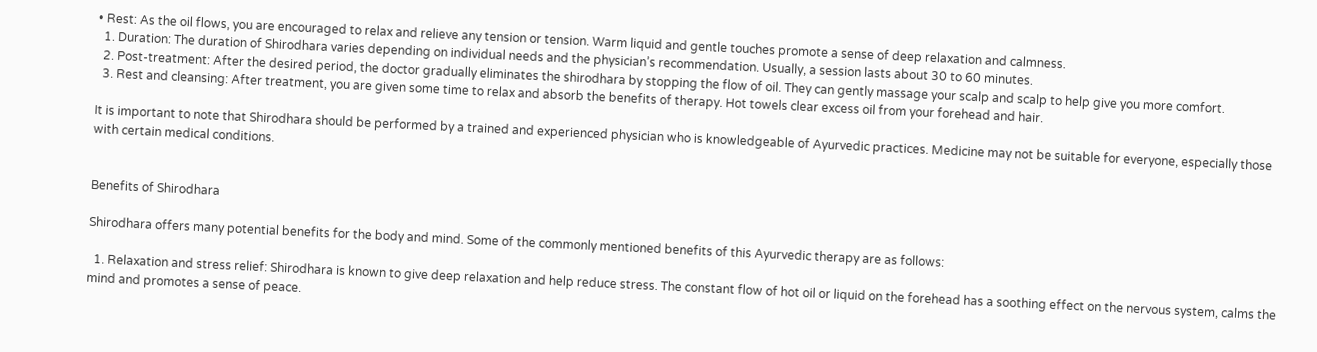• Rest: As the oil flows, you are encouraged to relax and relieve any tension or tension. Warm liquid and gentle touches promote a sense of deep relaxation and calmness.
  1. Duration: The duration of Shirodhara varies depending on individual needs and the physician’s recommendation. Usually, a session lasts about 30 to 60 minutes.
  2. Post-treatment: After the desired period, the doctor gradually eliminates the shirodhara by stopping the flow of oil. They can gently massage your scalp and scalp to help give you more comfort.
  3. Rest and cleansing: After treatment, you are given some time to relax and absorb the benefits of therapy. Hot towels clear excess oil from your forehead and hair.

It is important to note that Shirodhara should be performed by a trained and experienced physician who is knowledgeable of Ayurvedic practices. Medicine may not be suitable for everyone, especially those with certain medical conditions.


Benefits of Shirodhara

Shirodhara offers many potential benefits for the body and mind. Some of the commonly mentioned benefits of this Ayurvedic therapy are as follows:

  1. Relaxation and stress relief: Shirodhara is known to give deep relaxation and help reduce stress. The constant flow of hot oil or liquid on the forehead has a soothing effect on the nervous system, calms the mind and promotes a sense of peace.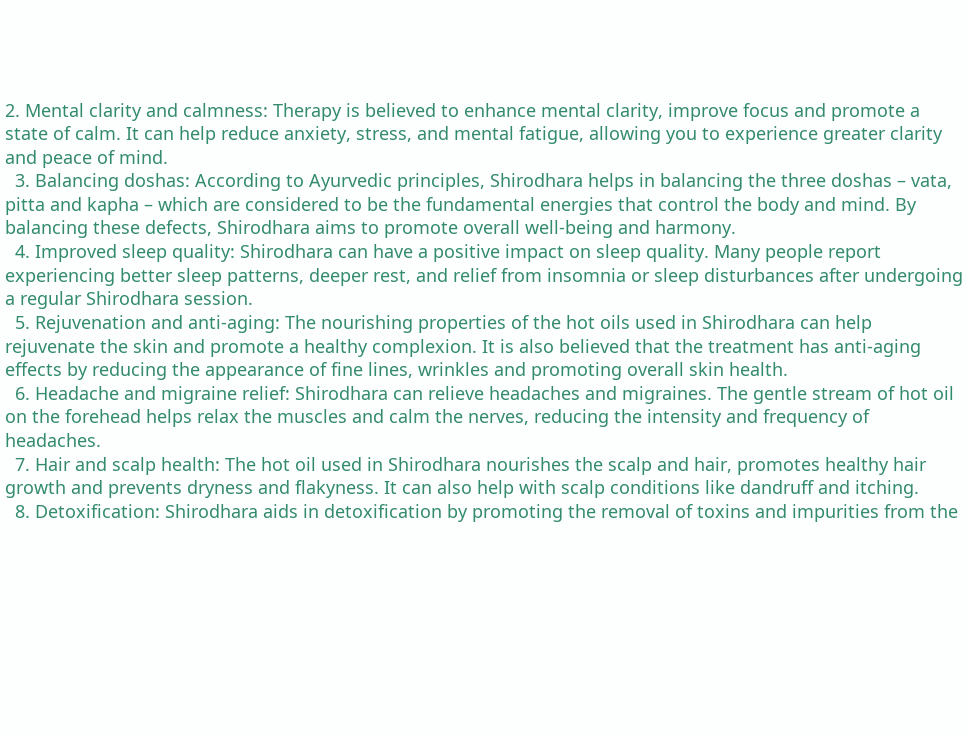2. Mental clarity and calmness: Therapy is believed to enhance mental clarity, improve focus and promote a state of calm. It can help reduce anxiety, stress, and mental fatigue, allowing you to experience greater clarity and peace of mind.
  3. Balancing doshas: According to Ayurvedic principles, Shirodhara helps in balancing the three doshas – vata, pitta and kapha – which are considered to be the fundamental energies that control the body and mind. By balancing these defects, Shirodhara aims to promote overall well-being and harmony.
  4. Improved sleep quality: Shirodhara can have a positive impact on sleep quality. Many people report experiencing better sleep patterns, deeper rest, and relief from insomnia or sleep disturbances after undergoing a regular Shirodhara session.
  5. Rejuvenation and anti-aging: The nourishing properties of the hot oils used in Shirodhara can help rejuvenate the skin and promote a healthy complexion. It is also believed that the treatment has anti-aging effects by reducing the appearance of fine lines, wrinkles and promoting overall skin health.
  6. Headache and migraine relief: Shirodhara can relieve headaches and migraines. The gentle stream of hot oil on the forehead helps relax the muscles and calm the nerves, reducing the intensity and frequency of headaches.
  7. Hair and scalp health: The hot oil used in Shirodhara nourishes the scalp and hair, promotes healthy hair growth and prevents dryness and flakyness. It can also help with scalp conditions like dandruff and itching.
  8. Detoxification: Shirodhara aids in detoxification by promoting the removal of toxins and impurities from the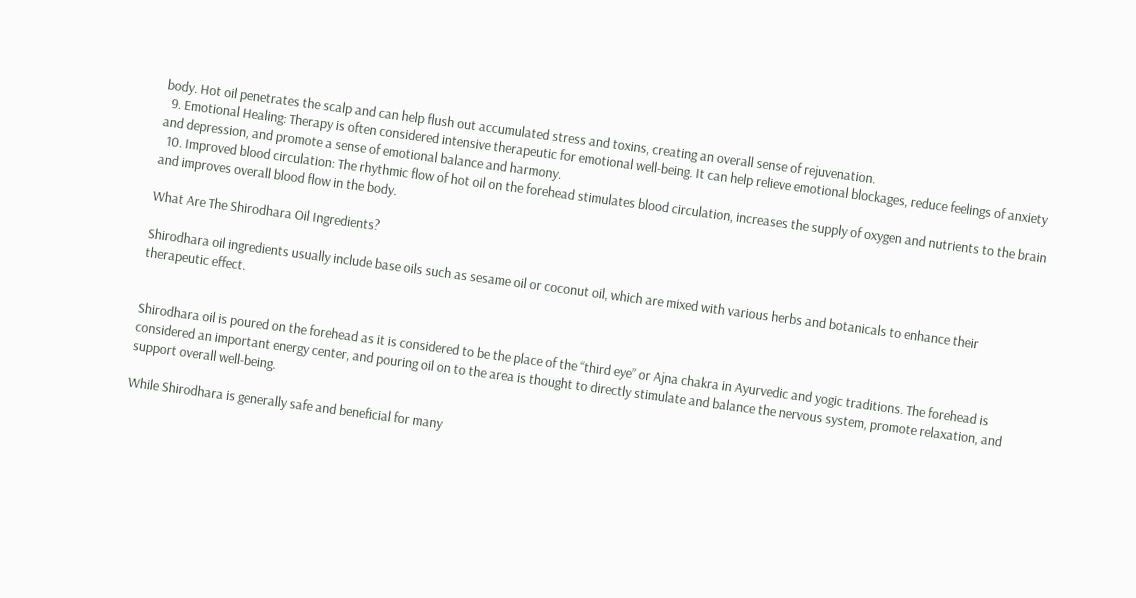body. Hot oil penetrates the scalp and can help flush out accumulated stress and toxins, creating an overall sense of rejuvenation.
  9. Emotional Healing: Therapy is often considered intensive therapeutic for emotional well-being. It can help relieve emotional blockages, reduce feelings of anxiety and depression, and promote a sense of emotional balance and harmony.
  10. Improved blood circulation: The rhythmic flow of hot oil on the forehead stimulates blood circulation, increases the supply of oxygen and nutrients to the brain and improves overall blood flow in the body.

What Are The Shirodhara Oil Ingredients?

Shirodhara oil ingredients usually include base oils such as sesame oil or coconut oil, which are mixed with various herbs and botanicals to enhance their therapeutic effect.


Shirodhara oil is poured on the forehead as it is considered to be the place of the “third eye” or Ajna chakra in Ayurvedic and yogic traditions. The forehead is considered an important energy center, and pouring oil on to the area is thought to directly stimulate and balance the nervous system, promote relaxation, and support overall well-being.

While Shirodhara is generally safe and beneficial for many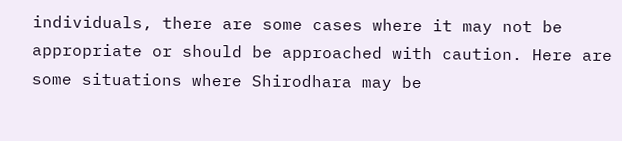individuals, there are some cases where it may not be appropriate or should be approached with caution. Here are some situations where Shirodhara may be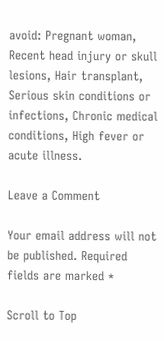avoid: Pregnant woman, Recent head injury or skull lesions, Hair transplant,  Serious skin conditions or infections, Chronic medical conditions, High fever or acute illness.

Leave a Comment

Your email address will not be published. Required fields are marked *

Scroll to Top